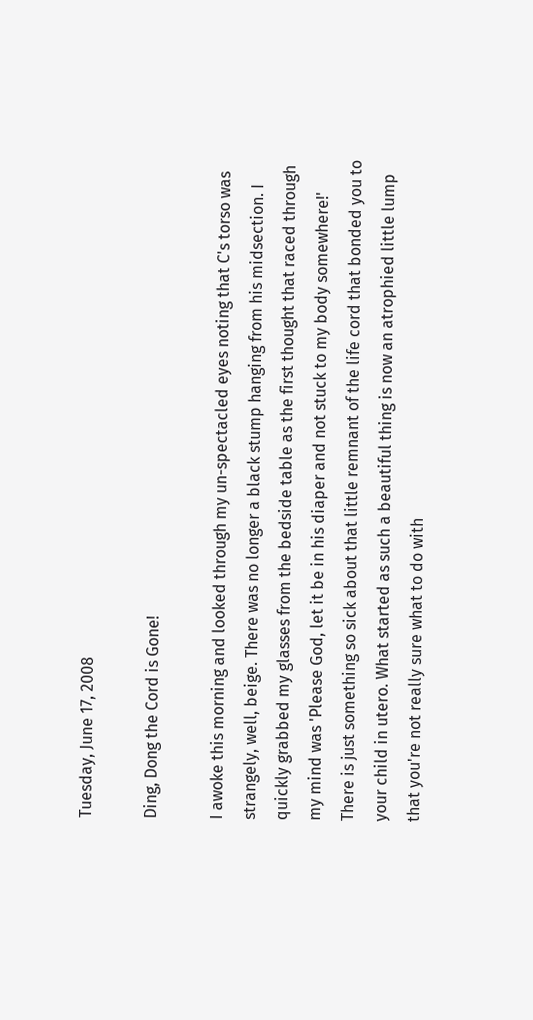Tuesday, June 17, 2008

Ding, Dong the Cord is Gone!

I awoke this morning and looked through my un-spectacled eyes noting that C's torso was strangely, well, beige. There was no longer a black stump hanging from his midsection. I quickly grabbed my glasses from the bedside table as the first thought that raced through my mind was 'Please God, let it be in his diaper and not stuck to my body somewhere!' There is just something so sick about that little remnant of the life cord that bonded you to your child in utero. What started as such a beautiful thing is now an atrophied little lump that you're not really sure what to do with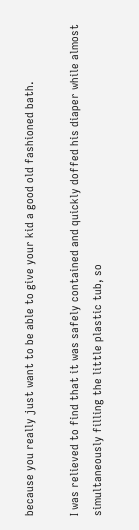because you really just want to be able to give your kid a good old fashioned bath.

I was relieved to find that it was safely contained and quickly doffed his diaper while almost simultaneously filling the little plastic tub, so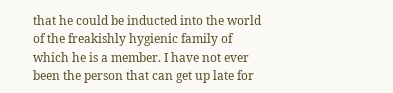that he could be inducted into the world of the freakishly hygienic family of which he is a member. I have not ever been the person that can get up late for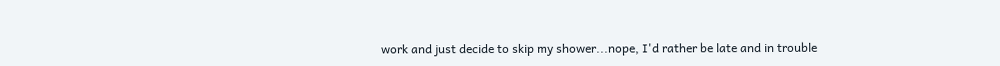work and just decide to skip my shower...nope, I'd rather be late and in trouble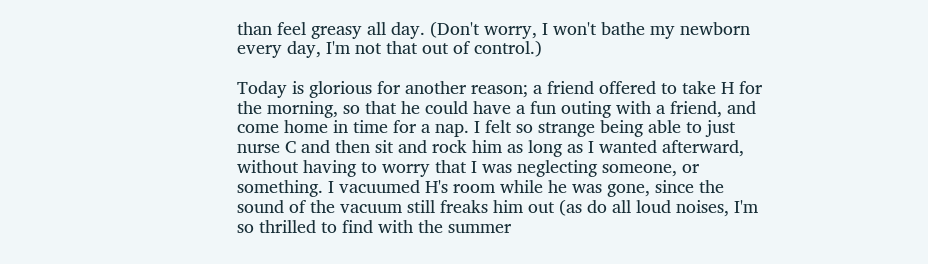than feel greasy all day. (Don't worry, I won't bathe my newborn every day, I'm not that out of control.)

Today is glorious for another reason; a friend offered to take H for the morning, so that he could have a fun outing with a friend, and come home in time for a nap. I felt so strange being able to just nurse C and then sit and rock him as long as I wanted afterward, without having to worry that I was neglecting someone, or something. I vacuumed H's room while he was gone, since the sound of the vacuum still freaks him out (as do all loud noises, I'm so thrilled to find with the summer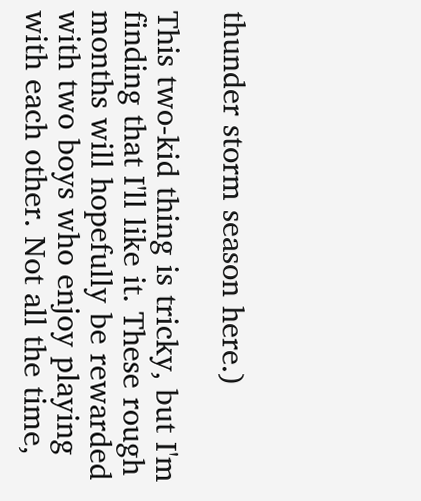thunder storm season here.)

This two-kid thing is tricky, but I'm finding that I'll like it. These rough months will hopefully be rewarded with two boys who enjoy playing with each other. Not all the time,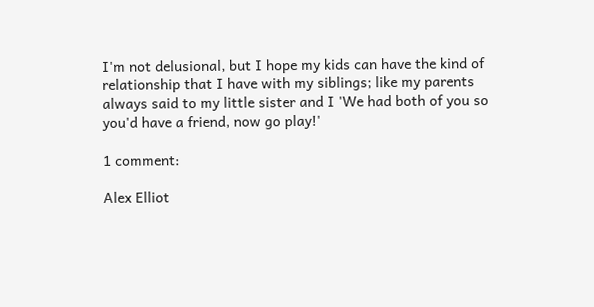I'm not delusional, but I hope my kids can have the kind of relationship that I have with my siblings; like my parents always said to my little sister and I 'We had both of you so you'd have a friend, now go play!'

1 comment:

Alex Elliot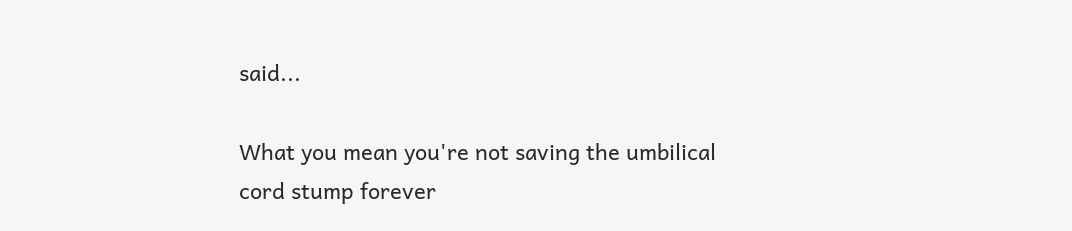said...

What you mean you're not saving the umbilical cord stump forever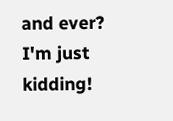and ever? I'm just kidding!